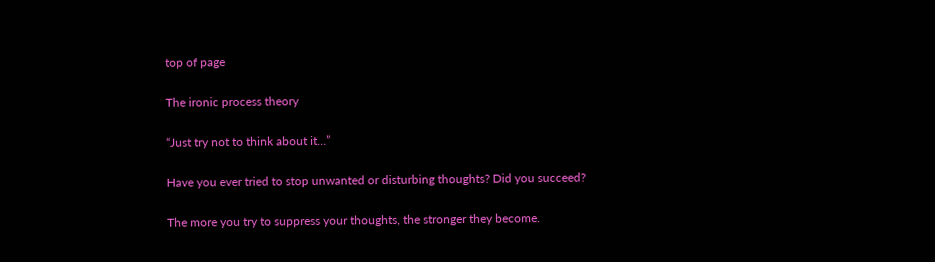top of page

The ironic process theory

“Just try not to think about it…”

Have you ever tried to stop unwanted or disturbing thoughts? Did you succeed?

The more you try to suppress your thoughts, the stronger they become.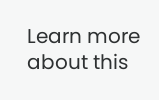Learn more about this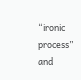“ironic process” and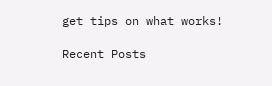get tips on what works!

Recent Posts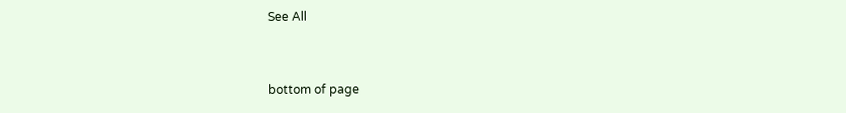See All


bottom of page